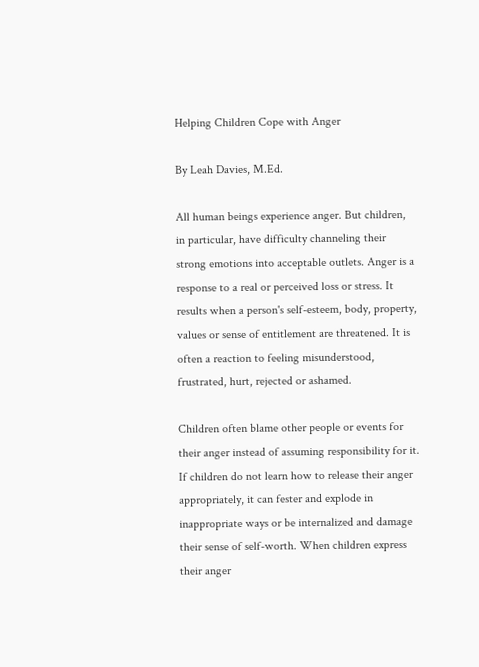Helping Children Cope with Anger

By Leah Davies, M.Ed.

All human beings experience anger. But children, in particular, have difficulty channeling their strong emotions into acceptable outlets. Anger is a response to a real or perceived loss or stress. It results when a person's self-esteem, body, property, values or sense of entitlement are threatened. It is often a reaction to feeling misunderstood, frustrated, hurt, rejected or ashamed.

Children often blame other people or events for their anger instead of assuming responsibility for it. If children do not learn how to release their anger appropriately, it can fester and explode in inappropriate ways or be internalized and damage their sense of self-worth. When children express their anger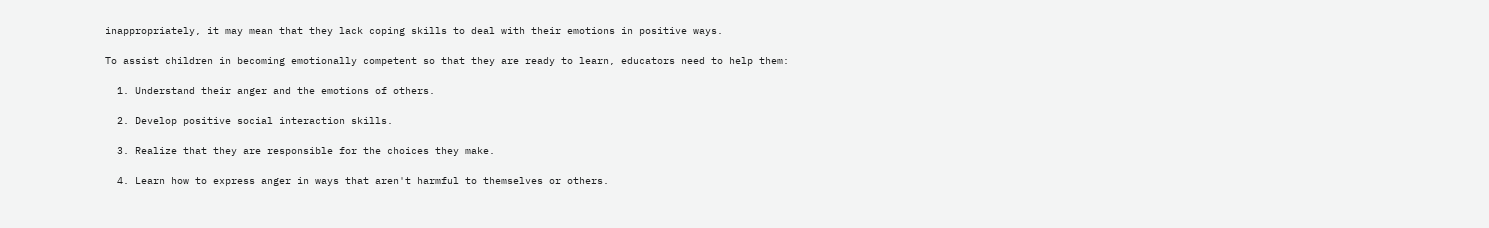inappropriately, it may mean that they lack coping skills to deal with their emotions in positive ways.

To assist children in becoming emotionally competent so that they are ready to learn, educators need to help them:

  1. Understand their anger and the emotions of others.

  2. Develop positive social interaction skills.

  3. Realize that they are responsible for the choices they make.

  4. Learn how to express anger in ways that aren't harmful to themselves or others.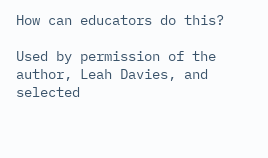How can educators do this?

Used by permission of the author, Leah Davies, and selected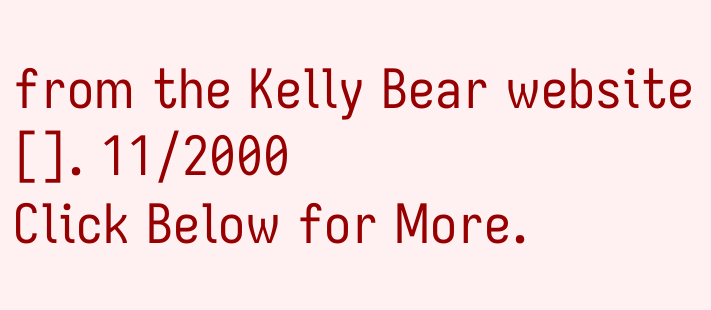from the Kelly Bear website []. 11/2000
Click Below for More.